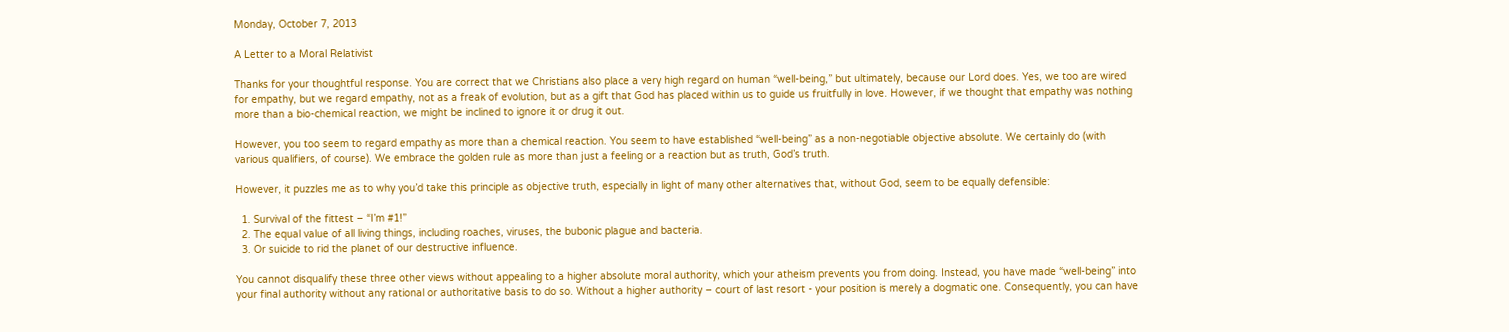Monday, October 7, 2013

A Letter to a Moral Relativist

Thanks for your thoughtful response. You are correct that we Christians also place a very high regard on human “well-being,” but ultimately, because our Lord does. Yes, we too are wired for empathy, but we regard empathy, not as a freak of evolution, but as a gift that God has placed within us to guide us fruitfully in love. However, if we thought that empathy was nothing more than a bio-chemical reaction, we might be inclined to ignore it or drug it out.

However, you too seem to regard empathy as more than a chemical reaction. You seem to have established “well-being” as a non-negotiable objective absolute. We certainly do (with various qualifiers, of course). We embrace the golden rule as more than just a feeling or a reaction but as truth, God’s truth.

However, it puzzles me as to why you’d take this principle as objective truth, especially in light of many other alternatives that, without God, seem to be equally defensible:

  1. Survival of the fittest – “I’m #1!”
  2. The equal value of all living things, including roaches, viruses, the bubonic plague and bacteria.
  3. Or suicide to rid the planet of our destructive influence.

You cannot disqualify these three other views without appealing to a higher absolute moral authority, which your atheism prevents you from doing. Instead, you have made “well-being” into your final authority without any rational or authoritative basis to do so. Without a higher authority – court of last resort - your position is merely a dogmatic one. Consequently, you can have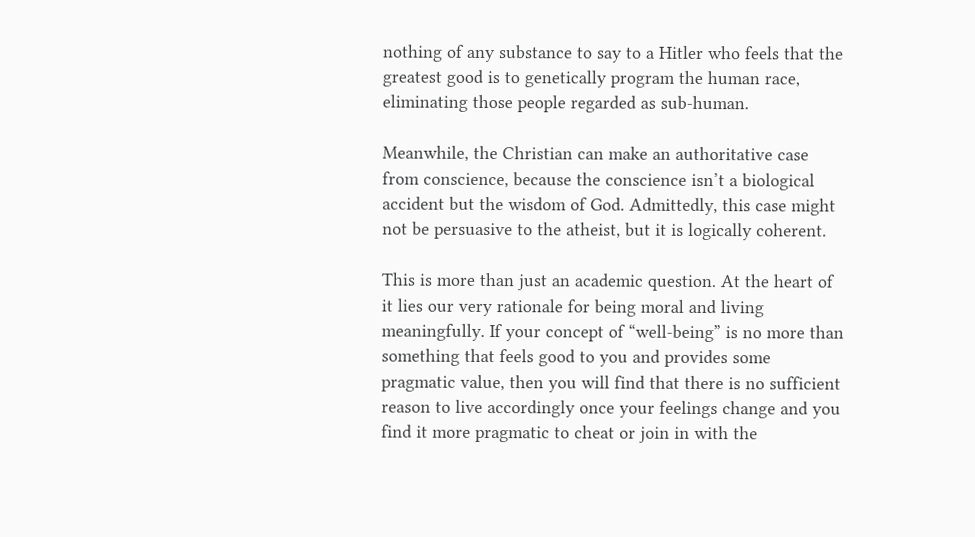nothing of any substance to say to a Hitler who feels that the greatest good is to genetically program the human race, eliminating those people regarded as sub-human.

Meanwhile, the Christian can make an authoritative case from conscience, because the conscience isn’t a biological accident but the wisdom of God. Admittedly, this case might not be persuasive to the atheist, but it is logically coherent.

This is more than just an academic question. At the heart of it lies our very rationale for being moral and living meaningfully. If your concept of “well-being” is no more than something that feels good to you and provides some pragmatic value, then you will find that there is no sufficient reason to live accordingly once your feelings change and you find it more pragmatic to cheat or join in with the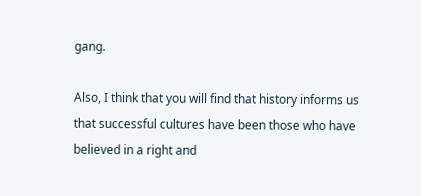gang.

Also, I think that you will find that history informs us that successful cultures have been those who have believed in a right and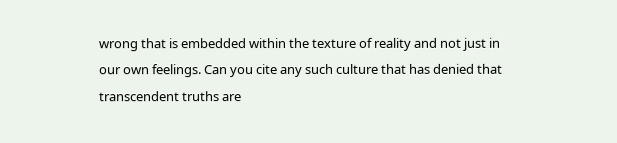wrong that is embedded within the texture of reality and not just in our own feelings. Can you cite any such culture that has denied that transcendent truths are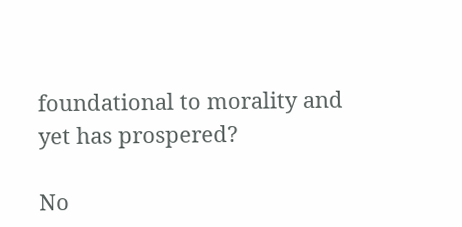foundational to morality and yet has prospered?

No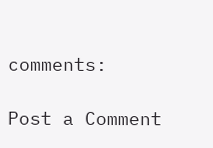comments:

Post a Comment